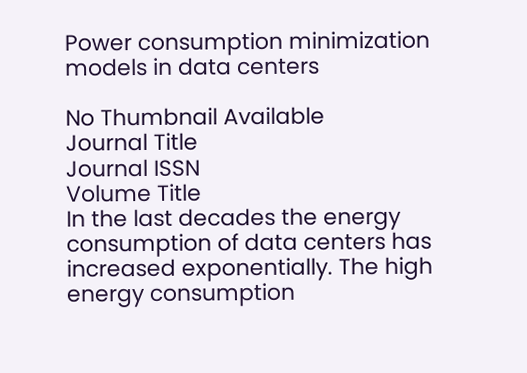Power consumption minimization models in data centers

No Thumbnail Available
Journal Title
Journal ISSN
Volume Title
In the last decades the energy consumption of data centers has increased exponentially. The high energy consumption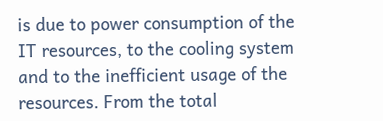is due to power consumption of the IT resources, to the cooling system and to the inefficient usage of the resources. From the total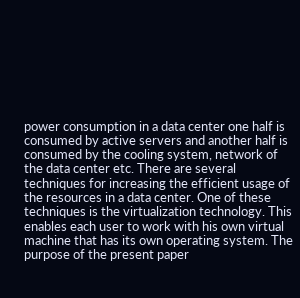power consumption in a data center one half is consumed by active servers and another half is consumed by the cooling system, network of the data center etc. There are several techniques for increasing the efficient usage of the resources in a data center. One of these techniques is the virtualization technology. This enables each user to work with his own virtual machine that has its own operating system. The purpose of the present paper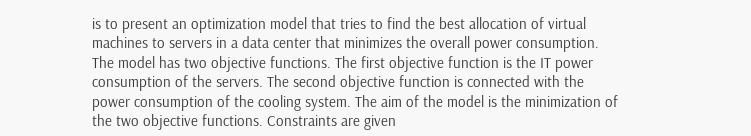is to present an optimization model that tries to find the best allocation of virtual machines to servers in a data center that minimizes the overall power consumption. The model has two objective functions. The first objective function is the IT power consumption of the servers. The second objective function is connected with the power consumption of the cooling system. The aim of the model is the minimization of the two objective functions. Constraints are given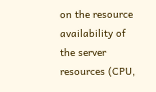on the resource availability of the server resources (CPU,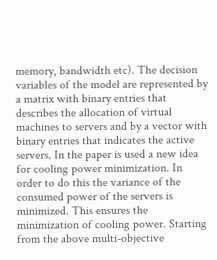memory, bandwidth etc). The decision variables of the model are represented by a matrix with binary entries that describes the allocation of virtual machines to servers and by a vector with binary entries that indicates the active servers. In the paper is used a new idea for cooling power minimization. In order to do this the variance of the consumed power of the servers is minimized. This ensures the minimization of cooling power. Starting from the above multi-objective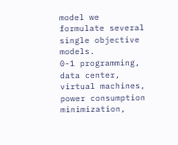model we formulate several single objective models.
0-1 programming, data center, virtual machines, power consumption minimization,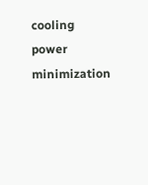cooling power minimization